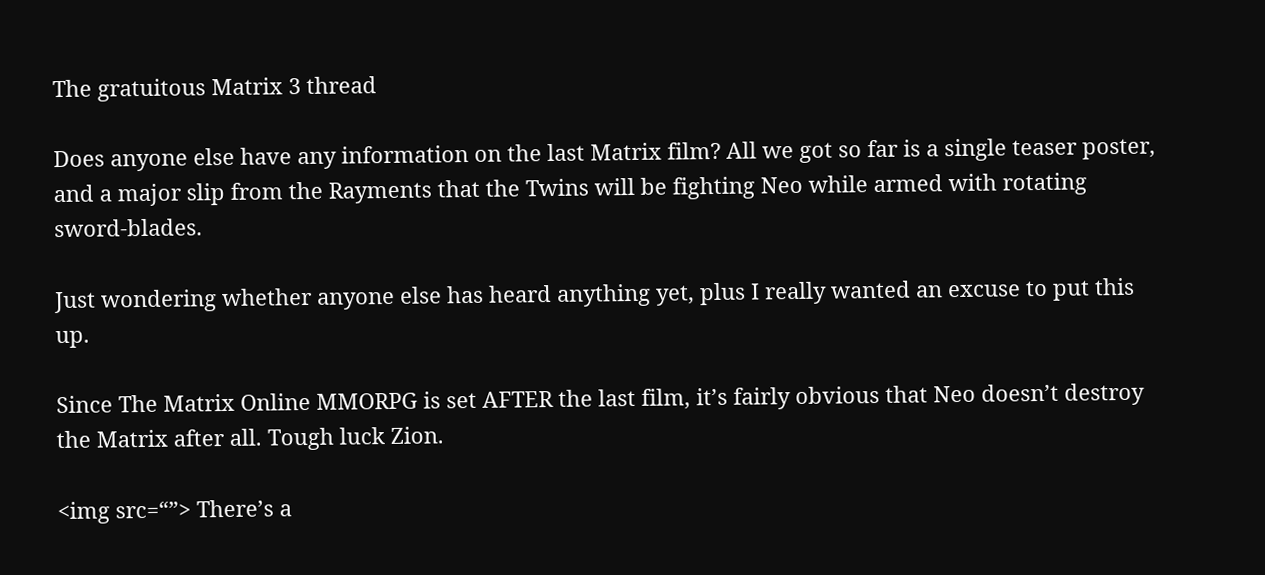The gratuitous Matrix 3 thread

Does anyone else have any information on the last Matrix film? All we got so far is a single teaser poster, and a major slip from the Rayments that the Twins will be fighting Neo while armed with rotating sword-blades.

Just wondering whether anyone else has heard anything yet, plus I really wanted an excuse to put this up.

Since The Matrix Online MMORPG is set AFTER the last film, it’s fairly obvious that Neo doesn’t destroy the Matrix after all. Tough luck Zion.

<img src=“”> There’s a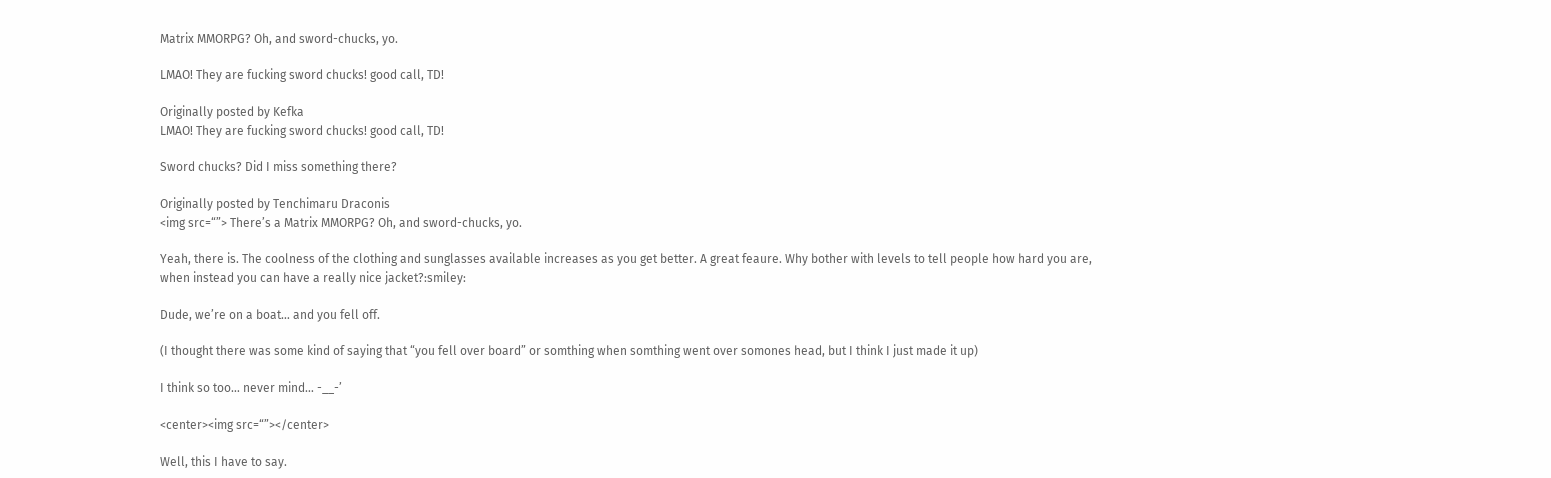Matrix MMORPG? Oh, and sword-chucks, yo.

LMAO! They are fucking sword chucks! good call, TD!

Originally posted by Kefka
LMAO! They are fucking sword chucks! good call, TD!

Sword chucks? Did I miss something there?

Originally posted by Tenchimaru Draconis
<img src=“”> There’s a Matrix MMORPG? Oh, and sword-chucks, yo.

Yeah, there is. The coolness of the clothing and sunglasses available increases as you get better. A great feaure. Why bother with levels to tell people how hard you are, when instead you can have a really nice jacket?:smiley:

Dude, we’re on a boat… and you fell off.

(I thought there was some kind of saying that “you fell over board” or somthing when somthing went over somones head, but I think I just made it up)

I think so too… never mind… -__-’

<center><img src=“”></center>

Well, this I have to say.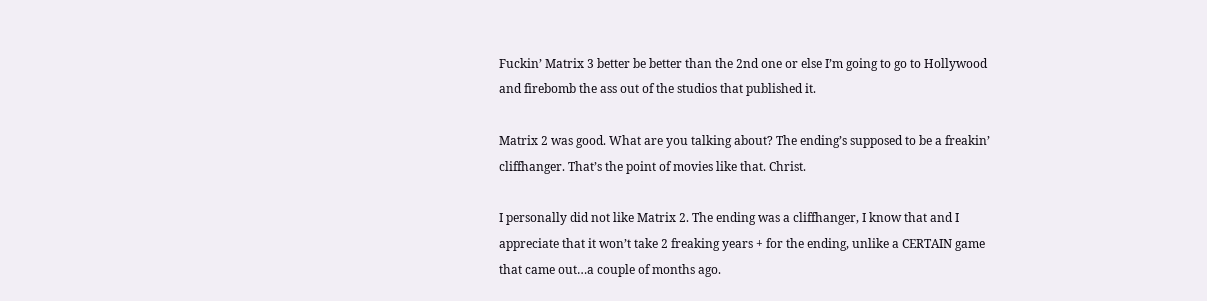Fuckin’ Matrix 3 better be better than the 2nd one or else I’m going to go to Hollywood and firebomb the ass out of the studios that published it.

Matrix 2 was good. What are you talking about? The ending’s supposed to be a freakin’ cliffhanger. That’s the point of movies like that. Christ.

I personally did not like Matrix 2. The ending was a cliffhanger, I know that and I appreciate that it won’t take 2 freaking years + for the ending, unlike a CERTAIN game that came out…a couple of months ago.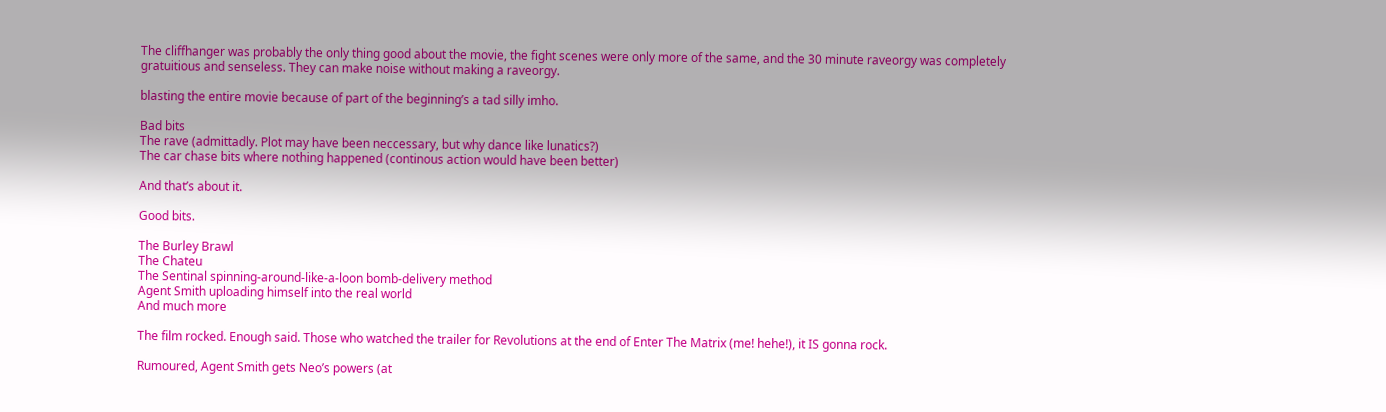The cliffhanger was probably the only thing good about the movie, the fight scenes were only more of the same, and the 30 minute raveorgy was completely gratuitious and senseless. They can make noise without making a raveorgy.

blasting the entire movie because of part of the beginning’s a tad silly imho.

Bad bits
The rave (admittadly. Plot may have been neccessary, but why dance like lunatics?)
The car chase bits where nothing happened (continous action would have been better)

And that’s about it.

Good bits.

The Burley Brawl
The Chateu
The Sentinal spinning-around-like-a-loon bomb-delivery method
Agent Smith uploading himself into the real world
And much more

The film rocked. Enough said. Those who watched the trailer for Revolutions at the end of Enter The Matrix (me! hehe!), it IS gonna rock.

Rumoured, Agent Smith gets Neo’s powers (at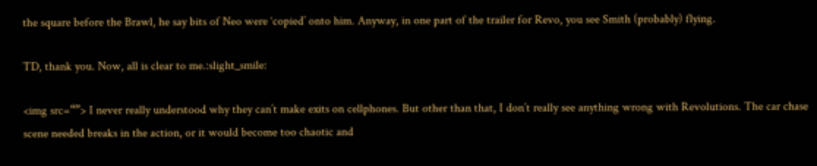the square before the Brawl, he say bits of Neo were ‘copied’ onto him. Anyway, in one part of the trailer for Revo, you see Smith (probably) flying.

TD, thank you. Now, all is clear to me.:slight_smile:

<img src=“”> I never really understood why they can’t make exits on cellphones. But other than that, I don’t really see anything wrong with Revolutions. The car chase scene needed breaks in the action, or it would become too chaotic and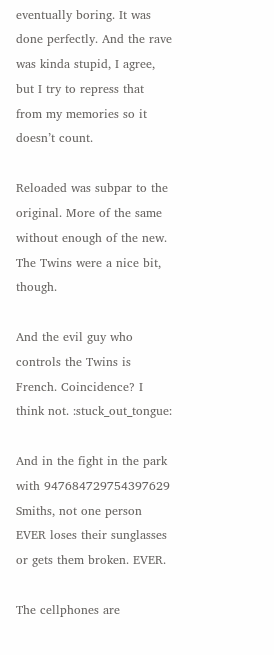eventually boring. It was done perfectly. And the rave was kinda stupid, I agree, but I try to repress that from my memories so it doesn’t count.

Reloaded was subpar to the original. More of the same without enough of the new. The Twins were a nice bit, though.

And the evil guy who controls the Twins is French. Coincidence? I think not. :stuck_out_tongue:

And in the fight in the park with 947684729754397629 Smiths, not one person EVER loses their sunglasses or gets them broken. EVER.

The cellphones are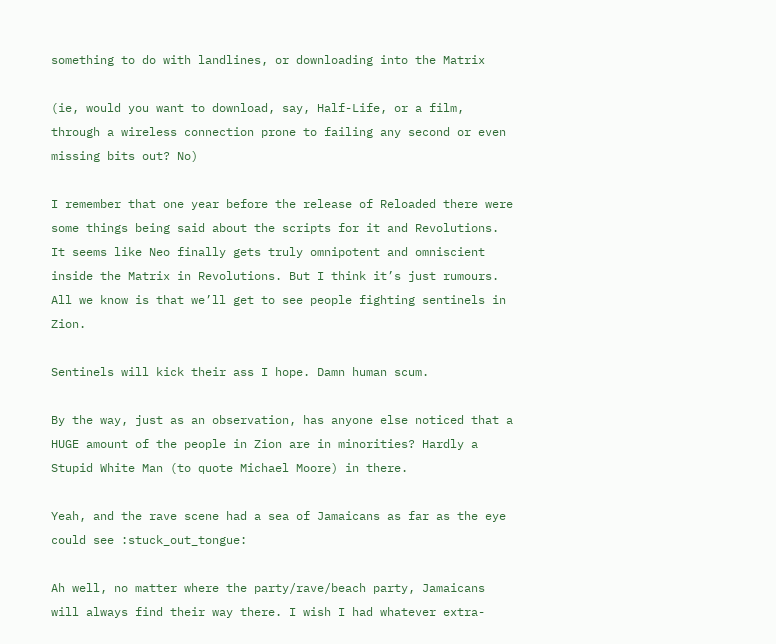something to do with landlines, or downloading into the Matrix

(ie, would you want to download, say, Half-Life, or a film, through a wireless connection prone to failing any second or even missing bits out? No)

I remember that one year before the release of Reloaded there were some things being said about the scripts for it and Revolutions. It seems like Neo finally gets truly omnipotent and omniscient inside the Matrix in Revolutions. But I think it’s just rumours. All we know is that we’ll get to see people fighting sentinels in Zion.

Sentinels will kick their ass I hope. Damn human scum.

By the way, just as an observation, has anyone else noticed that a HUGE amount of the people in Zion are in minorities? Hardly a Stupid White Man (to quote Michael Moore) in there.

Yeah, and the rave scene had a sea of Jamaicans as far as the eye could see :stuck_out_tongue:

Ah well, no matter where the party/rave/beach party, Jamaicans will always find their way there. I wish I had whatever extra-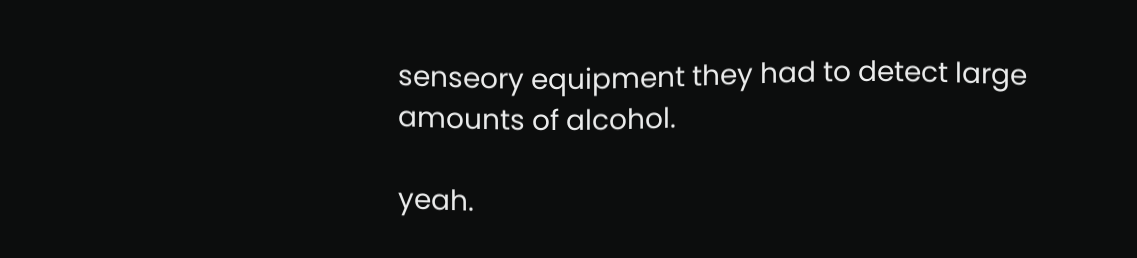senseory equipment they had to detect large amounts of alcohol.

yeah.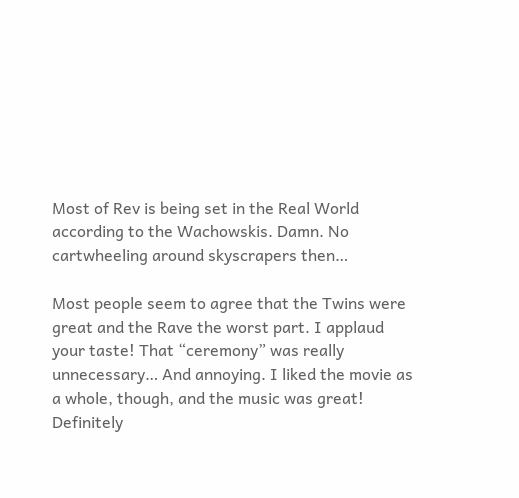Most of Rev is being set in the Real World according to the Wachowskis. Damn. No cartwheeling around skyscrapers then…

Most people seem to agree that the Twins were great and the Rave the worst part. I applaud your taste! That “ceremony” was really unnecessary… And annoying. I liked the movie as a whole, though, and the music was great! Definitely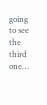going to see the third one…